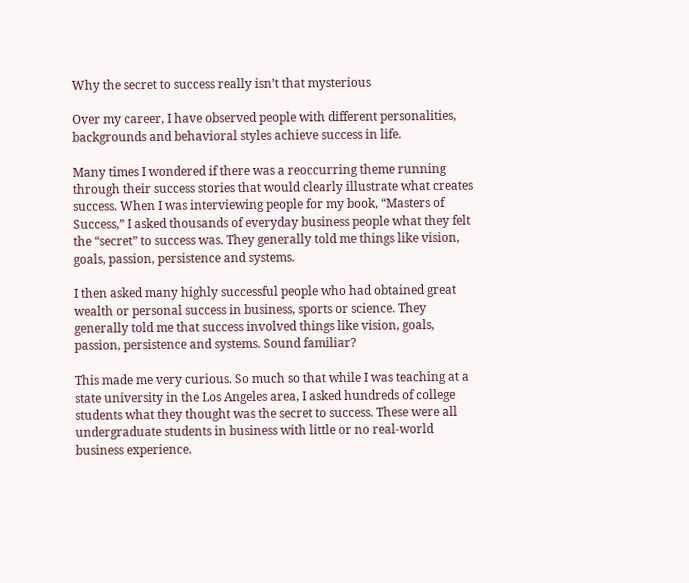Why the secret to success really isn’t that mysterious

Over my career, I have observed people with different personalities, backgrounds and behavioral styles achieve success in life.

Many times I wondered if there was a reoccurring theme running through their success stories that would clearly illustrate what creates success. When I was interviewing people for my book, “Masters of Success,” I asked thousands of everyday business people what they felt the “secret” to success was. They generally told me things like vision, goals, passion, persistence and systems.

I then asked many highly successful people who had obtained great wealth or personal success in business, sports or science. They generally told me that success involved things like vision, goals, passion, persistence and systems. Sound familiar?

This made me very curious. So much so that while I was teaching at a state university in the Los Angeles area, I asked hundreds of college students what they thought was the secret to success. These were all undergraduate students in business with little or no real-world business experience.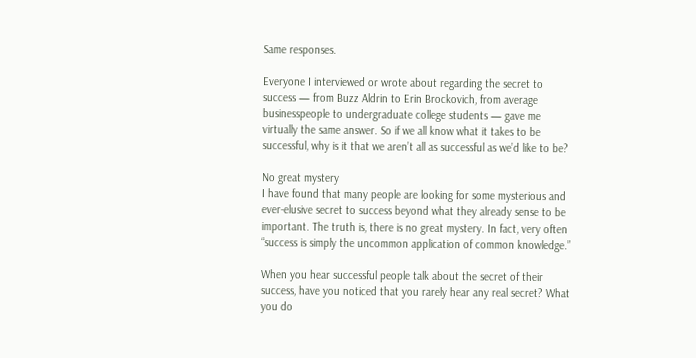Same responses.

Everyone I interviewed or wrote about regarding the secret to success — from Buzz Aldrin to Erin Brockovich, from average businesspeople to undergraduate college students — gave me virtually the same answer. So if we all know what it takes to be successful, why is it that we aren’t all as successful as we’d like to be?

No great mystery
I have found that many people are looking for some mysterious and ever-elusive secret to success beyond what they already sense to be important. The truth is, there is no great mystery. In fact, very often “success is simply the uncommon application of common knowledge.”

When you hear successful people talk about the secret of their success, have you noticed that you rarely hear any real secret? What you do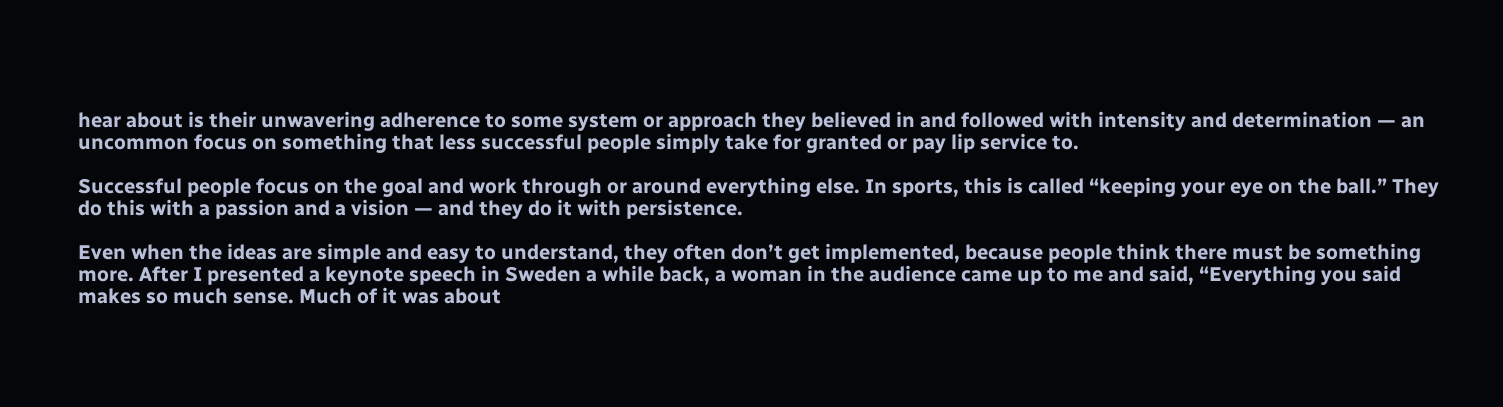hear about is their unwavering adherence to some system or approach they believed in and followed with intensity and determination — an uncommon focus on something that less successful people simply take for granted or pay lip service to.

Successful people focus on the goal and work through or around everything else. In sports, this is called “keeping your eye on the ball.” They do this with a passion and a vision — and they do it with persistence.

Even when the ideas are simple and easy to understand, they often don’t get implemented, because people think there must be something more. After I presented a keynote speech in Sweden a while back, a woman in the audience came up to me and said, “Everything you said makes so much sense. Much of it was about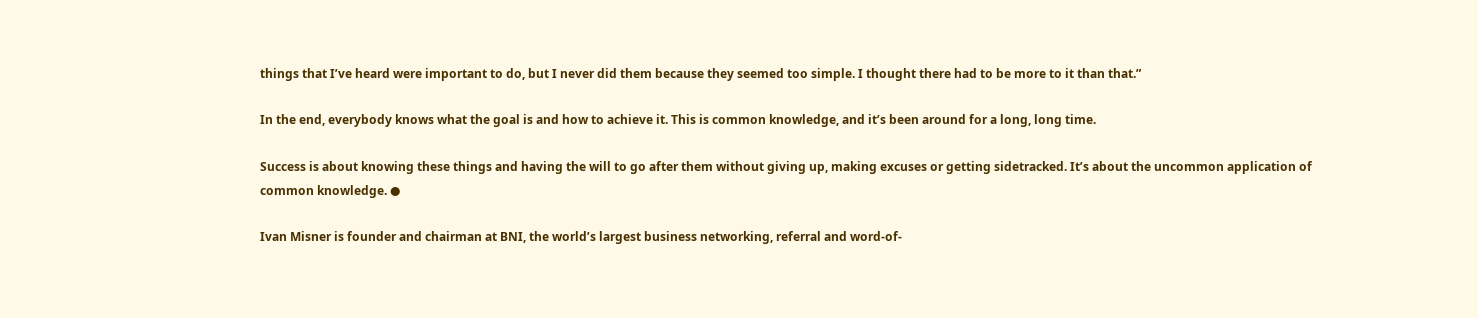things that I’ve heard were important to do, but I never did them because they seemed too simple. I thought there had to be more to it than that.”

In the end, everybody knows what the goal is and how to achieve it. This is common knowledge, and it’s been around for a long, long time.

Success is about knowing these things and having the will to go after them without giving up, making excuses or getting sidetracked. It’s about the uncommon application of common knowledge. ●

Ivan Misner is founder and chairman at BNI, the world’s largest business networking, referral and word-of-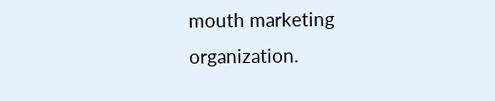mouth marketing organization.